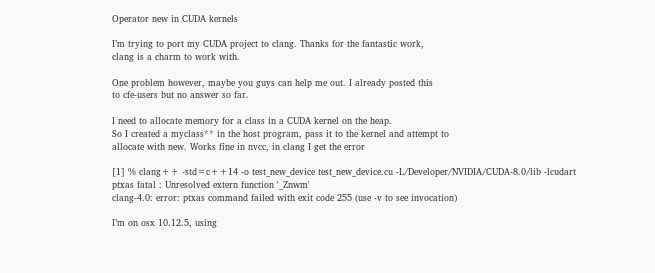Operator new in CUDA kernels

I’m trying to port my CUDA project to clang. Thanks for the fantastic work,
clang is a charm to work with.

One problem however, maybe you guys can help me out. I already posted this
to cfe-users but no answer so far.

I need to allocate memory for a class in a CUDA kernel on the heap.
So I created a myclass** in the host program, pass it to the kernel and attempt to
allocate with new. Works fine in nvcc, in clang I get the error

[1] % clang++ -std=c++14 -o test_new_device test_new_device.cu -L/Developer/NVIDIA/CUDA-8.0/lib -lcudart
ptxas fatal : Unresolved extern function '_Znwm'
clang-4.0: error: ptxas command failed with exit code 255 (use -v to see invocation)

I’m on osx 10.12.5, using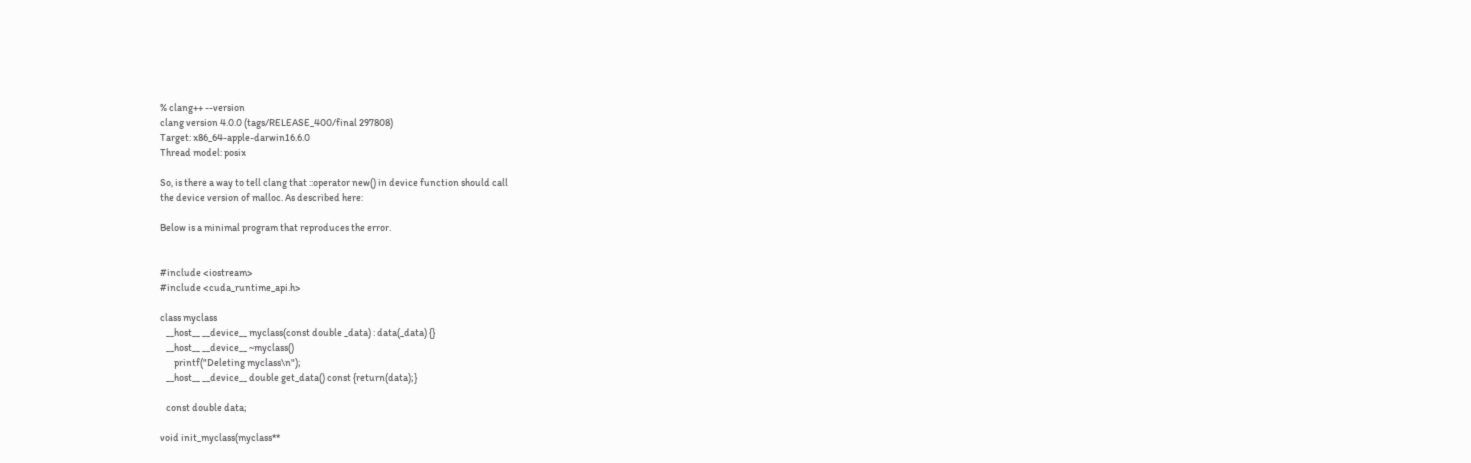% clang++ --version
clang version 4.0.0 (tags/RELEASE_400/final 297808)
Target: x86_64-apple-darwin16.6.0
Thread model: posix

So, is there a way to tell clang that ::operator new() in device function should call
the device version of malloc. As described here:

Below is a minimal program that reproduces the error.


#include <iostream>
#include <cuda_runtime_api.h>

class myclass
   __host__ __device__ myclass(const double _data) : data(_data) {}
   __host__ __device__ ~myclass()
       printf("Deleting myclass\n");
   __host__ __device__ double get_data() const {return(data);}

   const double data;

void init_myclass(myclass**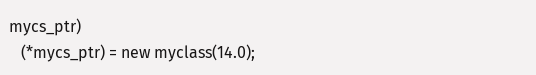mycs_ptr)
   (*mycs_ptr) = new myclass(14.0);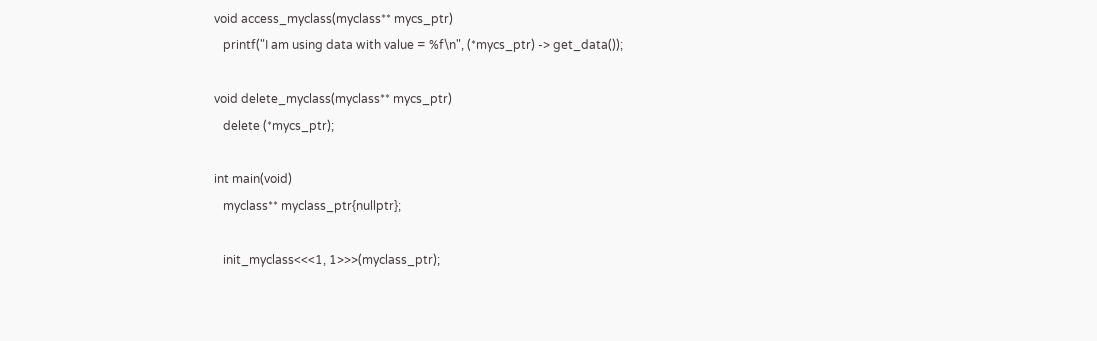void access_myclass(myclass** mycs_ptr)
   printf("I am using data with value = %f\n", (*mycs_ptr) -> get_data());

void delete_myclass(myclass** mycs_ptr)
   delete (*mycs_ptr);

int main(void)
   myclass** myclass_ptr{nullptr};

   init_myclass<<<1, 1>>>(myclass_ptr);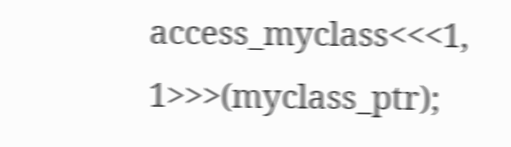access_myclass<<<1, 1>>>(myclass_ptr);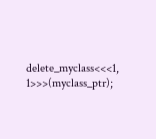delete_myclass<<<1, 1>>>(myclass_ptr);